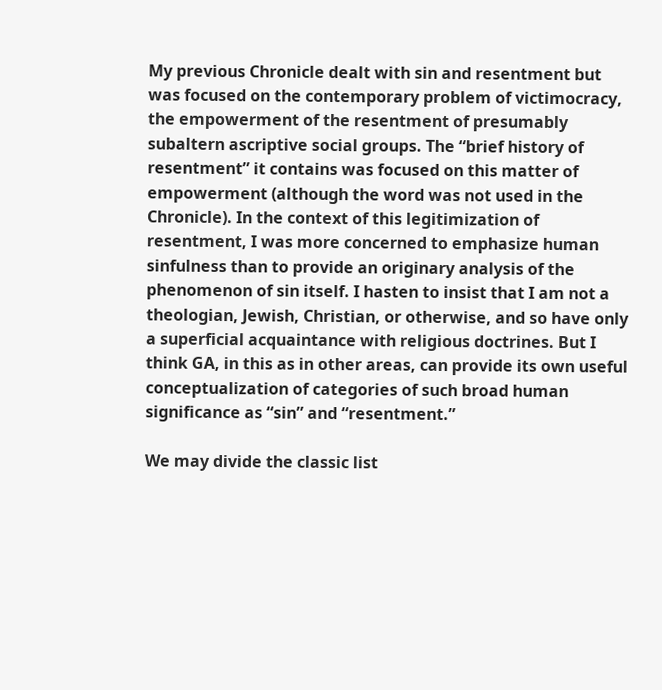My previous Chronicle dealt with sin and resentment but was focused on the contemporary problem of victimocracy, the empowerment of the resentment of presumably subaltern ascriptive social groups. The “brief history of resentment” it contains was focused on this matter of empowerment (although the word was not used in the Chronicle). In the context of this legitimization of resentment, I was more concerned to emphasize human sinfulness than to provide an originary analysis of the phenomenon of sin itself. I hasten to insist that I am not a theologian, Jewish, Christian, or otherwise, and so have only a superficial acquaintance with religious doctrines. But I think GA, in this as in other areas, can provide its own useful conceptualization of categories of such broad human significance as “sin” and “resentment.”

We may divide the classic list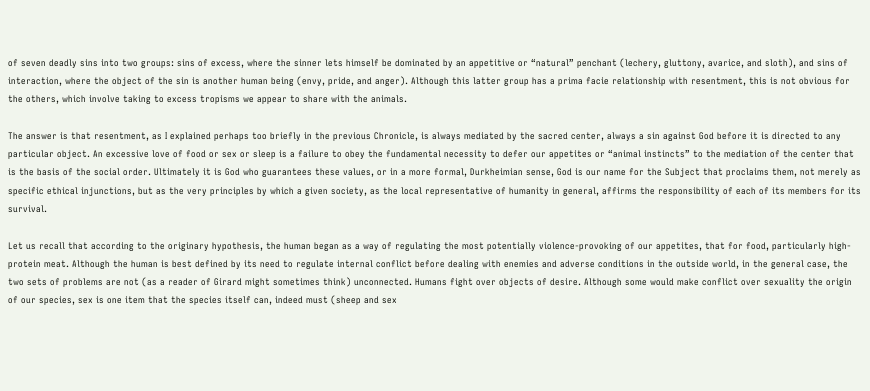of seven deadly sins into two groups: sins of excess, where the sinner lets himself be dominated by an appetitive or “natural” penchant (lechery, gluttony, avarice, and sloth), and sins of interaction, where the object of the sin is another human being (envy, pride, and anger). Although this latter group has a prima facie relationship with resentment, this is not obvious for the others, which involve taking to excess tropisms we appear to share with the animals.

The answer is that resentment, as I explained perhaps too briefly in the previous Chronicle, is always mediated by the sacred center, always a sin against God before it is directed to any particular object. An excessive love of food or sex or sleep is a failure to obey the fundamental necessity to defer our appetites or “animal instincts” to the mediation of the center that is the basis of the social order. Ultimately it is God who guarantees these values, or in a more formal, Durkheimian sense, God is our name for the Subject that proclaims them, not merely as specific ethical injunctions, but as the very principles by which a given society, as the local representative of humanity in general, affirms the responsibility of each of its members for its survival.

Let us recall that according to the originary hypothesis, the human began as a way of regulating the most potentially violence-provoking of our appetites, that for food, particularly high-protein meat. Although the human is best defined by its need to regulate internal conflict before dealing with enemies and adverse conditions in the outside world, in the general case, the two sets of problems are not (as a reader of Girard might sometimes think) unconnected. Humans fight over objects of desire. Although some would make conflict over sexuality the origin of our species, sex is one item that the species itself can, indeed must (sheep and sex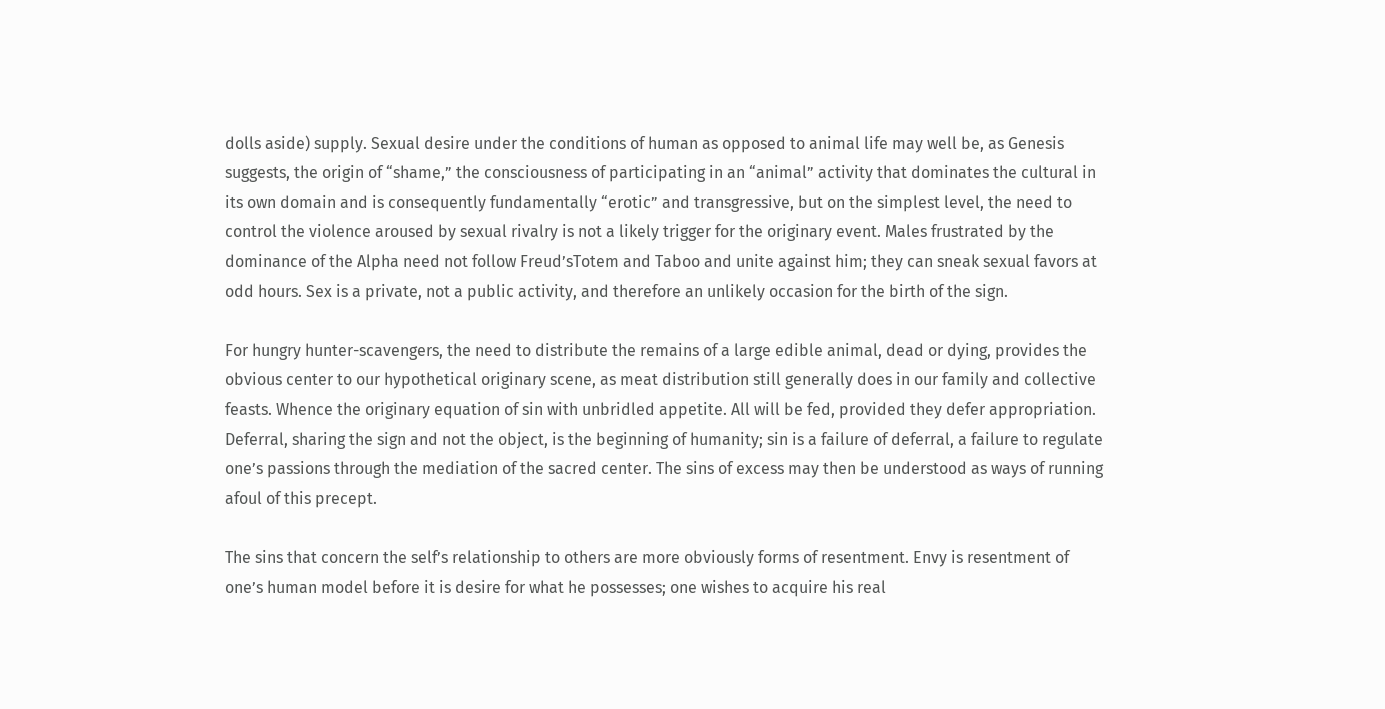dolls aside) supply. Sexual desire under the conditions of human as opposed to animal life may well be, as Genesis suggests, the origin of “shame,” the consciousness of participating in an “animal” activity that dominates the cultural in its own domain and is consequently fundamentally “erotic” and transgressive, but on the simplest level, the need to control the violence aroused by sexual rivalry is not a likely trigger for the originary event. Males frustrated by the dominance of the Alpha need not follow Freud’sTotem and Taboo and unite against him; they can sneak sexual favors at odd hours. Sex is a private, not a public activity, and therefore an unlikely occasion for the birth of the sign.

For hungry hunter-scavengers, the need to distribute the remains of a large edible animal, dead or dying, provides the obvious center to our hypothetical originary scene, as meat distribution still generally does in our family and collective feasts. Whence the originary equation of sin with unbridled appetite. All will be fed, provided they defer appropriation. Deferral, sharing the sign and not the object, is the beginning of humanity; sin is a failure of deferral, a failure to regulate one’s passions through the mediation of the sacred center. The sins of excess may then be understood as ways of running afoul of this precept.

The sins that concern the self’s relationship to others are more obviously forms of resentment. Envy is resentment of one’s human model before it is desire for what he possesses; one wishes to acquire his real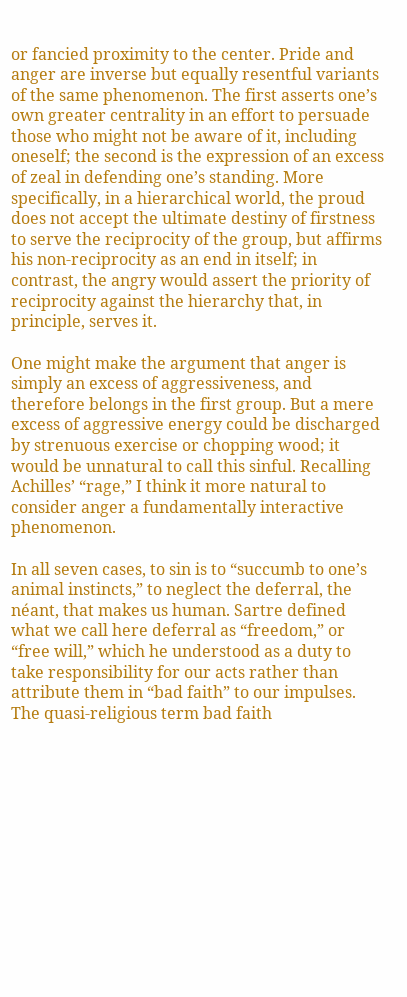or fancied proximity to the center. Pride and anger are inverse but equally resentful variants of the same phenomenon. The first asserts one’s own greater centrality in an effort to persuade those who might not be aware of it, including oneself; the second is the expression of an excess of zeal in defending one’s standing. More specifically, in a hierarchical world, the proud does not accept the ultimate destiny of firstness to serve the reciprocity of the group, but affirms his non-reciprocity as an end in itself; in contrast, the angry would assert the priority of reciprocity against the hierarchy that, in principle, serves it.

One might make the argument that anger is simply an excess of aggressiveness, and therefore belongs in the first group. But a mere excess of aggressive energy could be discharged by strenuous exercise or chopping wood; it would be unnatural to call this sinful. Recalling Achilles’ “rage,” I think it more natural to consider anger a fundamentally interactive phenomenon.

In all seven cases, to sin is to “succumb to one’s animal instincts,” to neglect the deferral, the néant, that makes us human. Sartre defined what we call here deferral as “freedom,” or “free will,” which he understood as a duty to take responsibility for our acts rather than attribute them in “bad faith” to our impulses. The quasi-religious term bad faith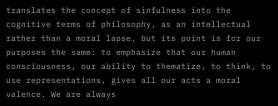translates the concept of sinfulness into the cognitive terms of philosophy, as an intellectual rather than a moral lapse, but its point is for our purposes the same: to emphasize that our human consciousness, our ability to thematize, to think, to use representations, gives all our acts a moral valence. We are always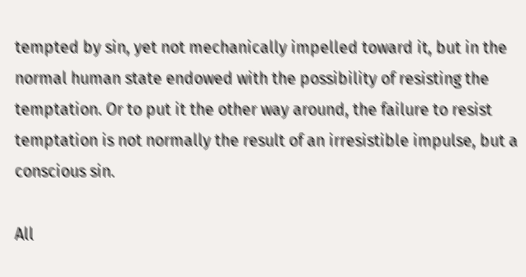tempted by sin, yet not mechanically impelled toward it, but in the normal human state endowed with the possibility of resisting the temptation. Or to put it the other way around, the failure to resist temptation is not normally the result of an irresistible impulse, but a conscious sin.

All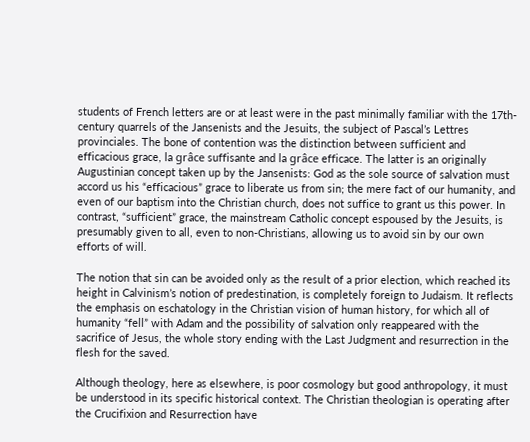students of French letters are or at least were in the past minimally familiar with the 17th-century quarrels of the Jansenists and the Jesuits, the subject of Pascal’s Lettres provinciales. The bone of contention was the distinction between sufficient and efficacious grace, la grâce suffisante and la grâce efficace. The latter is an originally Augustinian concept taken up by the Jansenists: God as the sole source of salvation must accord us his “efficacious” grace to liberate us from sin; the mere fact of our humanity, and even of our baptism into the Christian church, does not suffice to grant us this power. In contrast, “sufficient” grace, the mainstream Catholic concept espoused by the Jesuits, is presumably given to all, even to non-Christians, allowing us to avoid sin by our own efforts of will.

The notion that sin can be avoided only as the result of a prior election, which reached its height in Calvinism’s notion of predestination, is completely foreign to Judaism. It reflects the emphasis on eschatology in the Christian vision of human history, for which all of humanity “fell” with Adam and the possibility of salvation only reappeared with the sacrifice of Jesus, the whole story ending with the Last Judgment and resurrection in the flesh for the saved.

Although theology, here as elsewhere, is poor cosmology but good anthropology, it must be understood in its specific historical context. The Christian theologian is operating after the Crucifixion and Resurrection have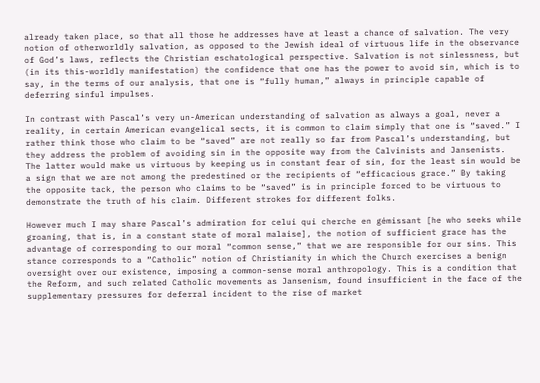already taken place, so that all those he addresses have at least a chance of salvation. The very notion of otherworldly salvation, as opposed to the Jewish ideal of virtuous life in the observance of God’s laws, reflects the Christian eschatological perspective. Salvation is not sinlessness, but (in its this-worldly manifestation) the confidence that one has the power to avoid sin, which is to say, in the terms of our analysis, that one is “fully human,” always in principle capable of deferring sinful impulses.

In contrast with Pascal’s very un-American understanding of salvation as always a goal, never a reality, in certain American evangelical sects, it is common to claim simply that one is “saved.” I rather think those who claim to be “saved” are not really so far from Pascal’s understanding, but they address the problem of avoiding sin in the opposite way from the Calvinists and Jansenists. The latter would make us virtuous by keeping us in constant fear of sin, for the least sin would be a sign that we are not among the predestined or the recipients of “efficacious grace.” By taking the opposite tack, the person who claims to be “saved” is in principle forced to be virtuous to demonstrate the truth of his claim. Different strokes for different folks.

However much I may share Pascal’s admiration for celui qui cherche en gémissant [he who seeks while groaning, that is, in a constant state of moral malaise], the notion of sufficient grace has the advantage of corresponding to our moral “common sense,” that we are responsible for our sins. This stance corresponds to a “Catholic” notion of Christianity in which the Church exercises a benign oversight over our existence, imposing a common-sense moral anthropology. This is a condition that the Reform, and such related Catholic movements as Jansenism, found insufficient in the face of the supplementary pressures for deferral incident to the rise of market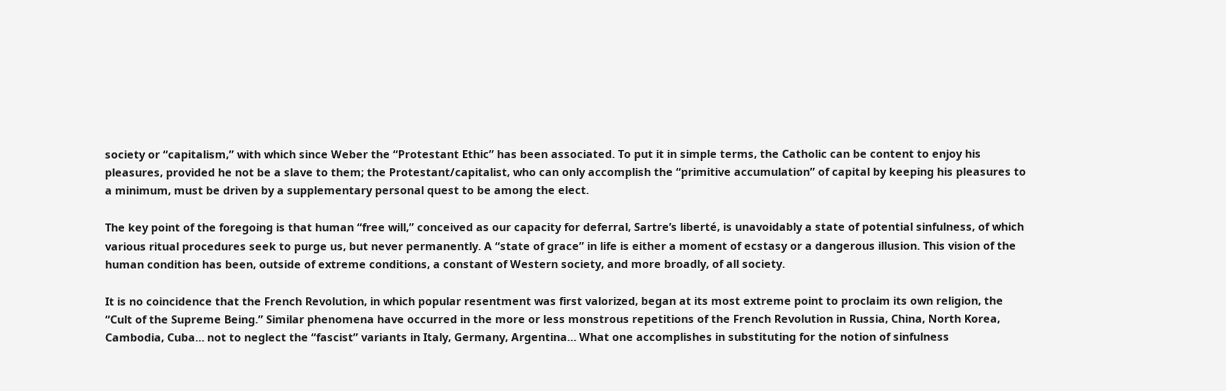society or “capitalism,” with which since Weber the “Protestant Ethic” has been associated. To put it in simple terms, the Catholic can be content to enjoy his pleasures, provided he not be a slave to them; the Protestant/capitalist, who can only accomplish the “primitive accumulation” of capital by keeping his pleasures to a minimum, must be driven by a supplementary personal quest to be among the elect.

The key point of the foregoing is that human “free will,” conceived as our capacity for deferral, Sartre’s liberté, is unavoidably a state of potential sinfulness, of which various ritual procedures seek to purge us, but never permanently. A “state of grace” in life is either a moment of ecstasy or a dangerous illusion. This vision of the human condition has been, outside of extreme conditions, a constant of Western society, and more broadly, of all society.

It is no coincidence that the French Revolution, in which popular resentment was first valorized, began at its most extreme point to proclaim its own religion, the “Cult of the Supreme Being.” Similar phenomena have occurred in the more or less monstrous repetitions of the French Revolution in Russia, China, North Korea, Cambodia, Cuba… not to neglect the “fascist” variants in Italy, Germany, Argentina… What one accomplishes in substituting for the notion of sinfulness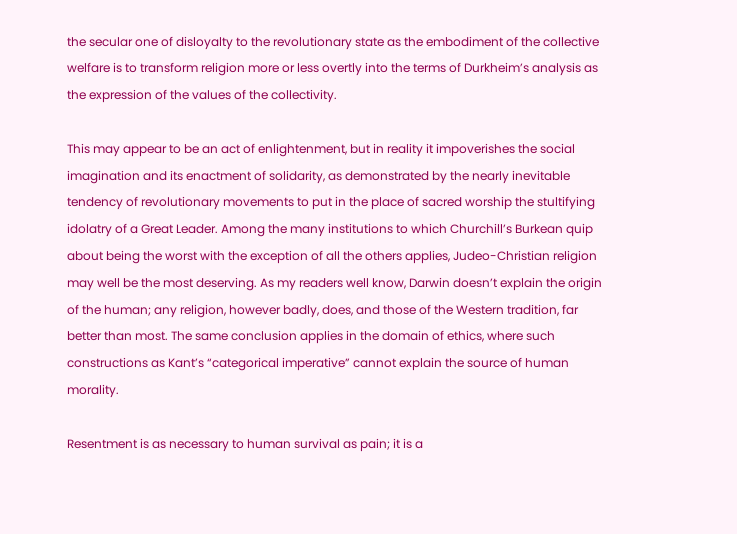the secular one of disloyalty to the revolutionary state as the embodiment of the collective welfare is to transform religion more or less overtly into the terms of Durkheim’s analysis as the expression of the values of the collectivity.

This may appear to be an act of enlightenment, but in reality it impoverishes the social imagination and its enactment of solidarity, as demonstrated by the nearly inevitable tendency of revolutionary movements to put in the place of sacred worship the stultifying idolatry of a Great Leader. Among the many institutions to which Churchill’s Burkean quip about being the worst with the exception of all the others applies, Judeo-Christian religion may well be the most deserving. As my readers well know, Darwin doesn’t explain the origin of the human; any religion, however badly, does, and those of the Western tradition, far better than most. The same conclusion applies in the domain of ethics, where such constructions as Kant’s “categorical imperative” cannot explain the source of human morality.

Resentment is as necessary to human survival as pain; it is a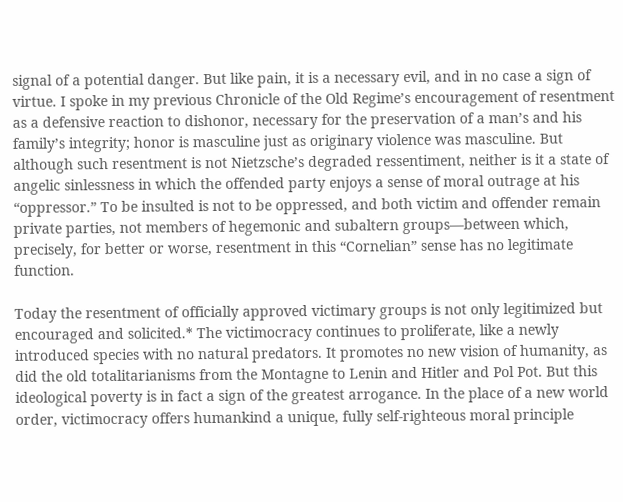signal of a potential danger. But like pain, it is a necessary evil, and in no case a sign of virtue. I spoke in my previous Chronicle of the Old Regime’s encouragement of resentment as a defensive reaction to dishonor, necessary for the preservation of a man’s and his family’s integrity; honor is masculine just as originary violence was masculine. But although such resentment is not Nietzsche’s degraded ressentiment, neither is it a state of angelic sinlessness in which the offended party enjoys a sense of moral outrage at his “oppressor.” To be insulted is not to be oppressed, and both victim and offender remain private parties, not members of hegemonic and subaltern groups—between which, precisely, for better or worse, resentment in this “Cornelian” sense has no legitimate function.

Today the resentment of officially approved victimary groups is not only legitimized but encouraged and solicited.* The victimocracy continues to proliferate, like a newly introduced species with no natural predators. It promotes no new vision of humanity, as did the old totalitarianisms from the Montagne to Lenin and Hitler and Pol Pot. But this ideological poverty is in fact a sign of the greatest arrogance. In the place of a new world order, victimocracy offers humankind a unique, fully self-righteous moral principle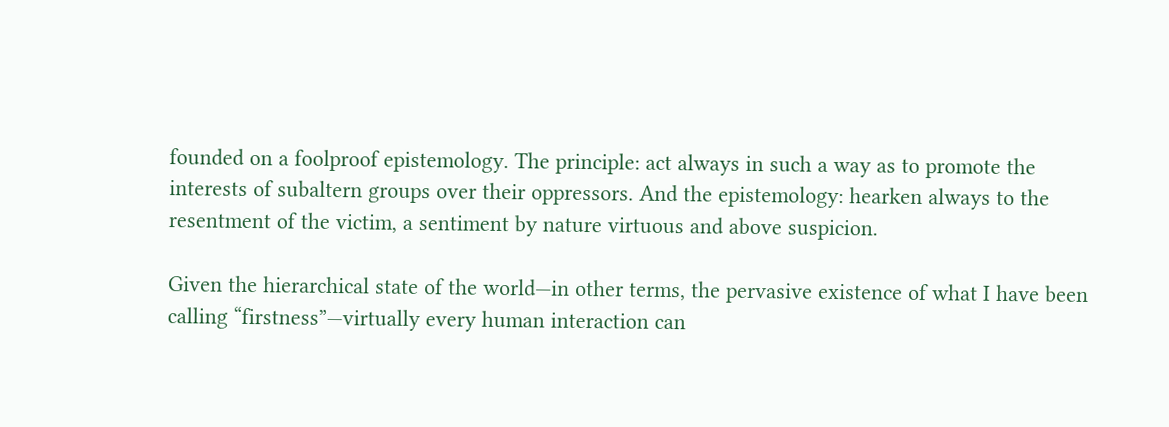founded on a foolproof epistemology. The principle: act always in such a way as to promote the interests of subaltern groups over their oppressors. And the epistemology: hearken always to the resentment of the victim, a sentiment by nature virtuous and above suspicion.

Given the hierarchical state of the world—in other terms, the pervasive existence of what I have been calling “firstness”—virtually every human interaction can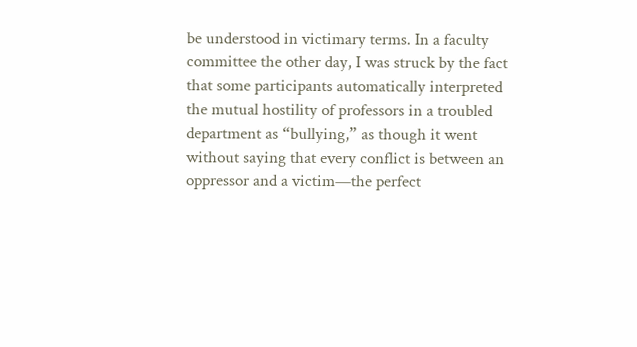be understood in victimary terms. In a faculty committee the other day, I was struck by the fact that some participants automatically interpreted the mutual hostility of professors in a troubled department as “bullying,” as though it went without saying that every conflict is between an oppressor and a victim—the perfect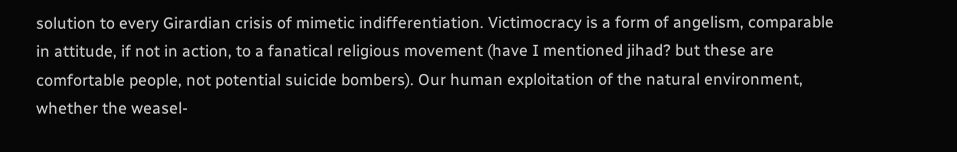solution to every Girardian crisis of mimetic indifferentiation. Victimocracy is a form of angelism, comparable in attitude, if not in action, to a fanatical religious movement (have I mentioned jihad? but these are comfortable people, not potential suicide bombers). Our human exploitation of the natural environment, whether the weasel-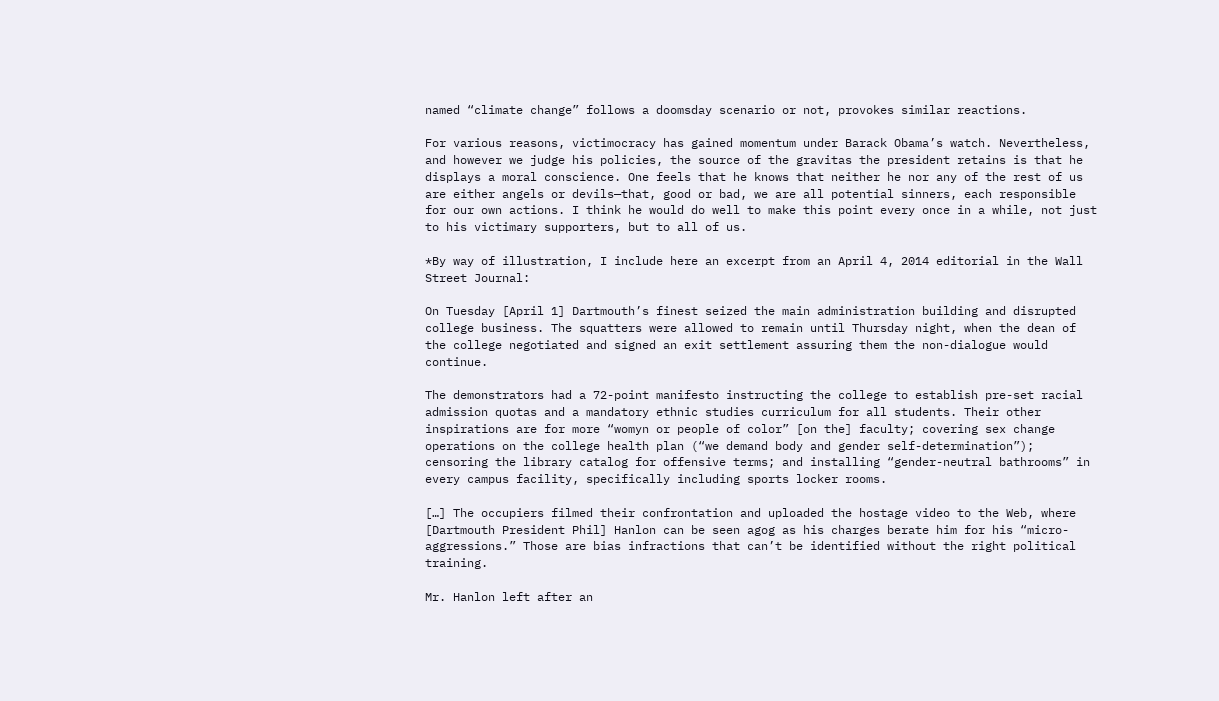named “climate change” follows a doomsday scenario or not, provokes similar reactions.

For various reasons, victimocracy has gained momentum under Barack Obama’s watch. Nevertheless, and however we judge his policies, the source of the gravitas the president retains is that he displays a moral conscience. One feels that he knows that neither he nor any of the rest of us are either angels or devils—that, good or bad, we are all potential sinners, each responsible for our own actions. I think he would do well to make this point every once in a while, not just to his victimary supporters, but to all of us.

*By way of illustration, I include here an excerpt from an April 4, 2014 editorial in the Wall Street Journal:

On Tuesday [April 1] Dartmouth’s finest seized the main administration building and disrupted college business. The squatters were allowed to remain until Thursday night, when the dean of the college negotiated and signed an exit settlement assuring them the non-dialogue would continue.

The demonstrators had a 72-point manifesto instructing the college to establish pre-set racial admission quotas and a mandatory ethnic studies curriculum for all students. Their other inspirations are for more “womyn or people of color” [on the] faculty; covering sex change operations on the college health plan (“we demand body and gender self-determination”); censoring the library catalog for offensive terms; and installing “gender-neutral bathrooms” in every campus facility, specifically including sports locker rooms.

[…] The occupiers filmed their confrontation and uploaded the hostage video to the Web, where [Dartmouth President Phil] Hanlon can be seen agog as his charges berate him for his “micro-aggressions.” Those are bias infractions that can’t be identified without the right political training.

Mr. Hanlon left after an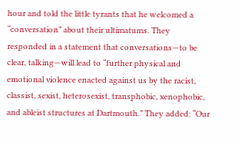hour and told the little tyrants that he welcomed a “conversation” about their ultimatums. They responded in a statement that conversations—to be clear, talking—will lead to “further physical and emotional violence enacted against us by the racist, classist, sexist, heterosexist, transphobic, xenophobic, and ableist structures at Dartmouth.” They added: “Our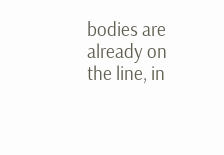bodies are already on the line, in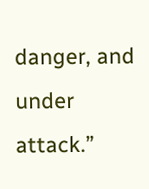danger, and under attack.”